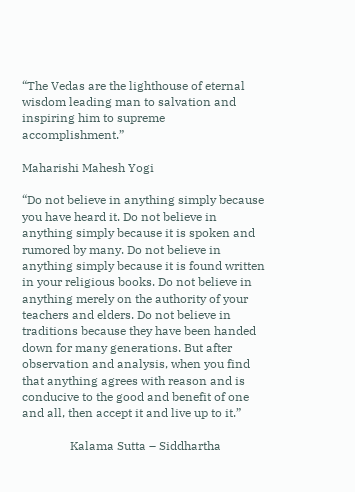“The Vedas are the lighthouse of eternal wisdom leading man to salvation and inspiring him to supreme accomplishment.”

Maharishi Mahesh Yogi

“Do not believe in anything simply because you have heard it. Do not believe in anything simply because it is spoken and rumored by many. Do not believe in anything simply because it is found written in your religious books. Do not believe in anything merely on the authority of your teachers and elders. Do not believe in traditions because they have been handed down for many generations. But after observation and analysis, when you find that anything agrees with reason and is conducive to the good and benefit of one and all, then accept it and live up to it.”

                Kalama Sutta – Siddhartha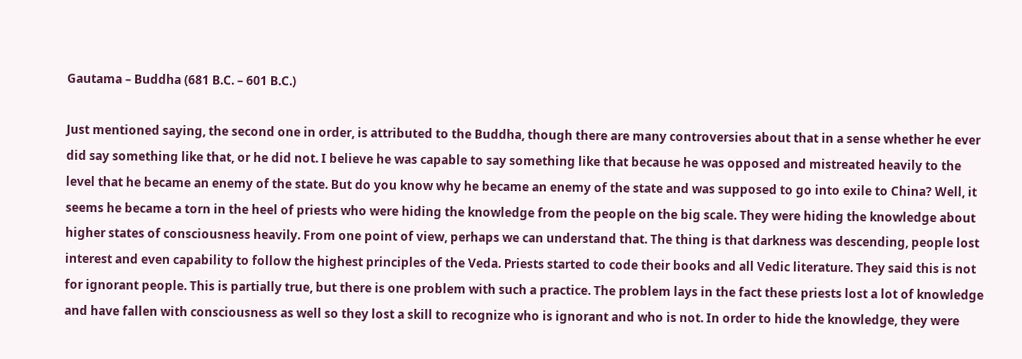Gautama – Buddha (681 B.C. – 601 B.C.)

Just mentioned saying, the second one in order, is attributed to the Buddha, though there are many controversies about that in a sense whether he ever did say something like that, or he did not. I believe he was capable to say something like that because he was opposed and mistreated heavily to the level that he became an enemy of the state. But do you know why he became an enemy of the state and was supposed to go into exile to China? Well, it seems he became a torn in the heel of priests who were hiding the knowledge from the people on the big scale. They were hiding the knowledge about higher states of consciousness heavily. From one point of view, perhaps we can understand that. The thing is that darkness was descending, people lost interest and even capability to follow the highest principles of the Veda. Priests started to code their books and all Vedic literature. They said this is not for ignorant people. This is partially true, but there is one problem with such a practice. The problem lays in the fact these priests lost a lot of knowledge and have fallen with consciousness as well so they lost a skill to recognize who is ignorant and who is not. In order to hide the knowledge, they were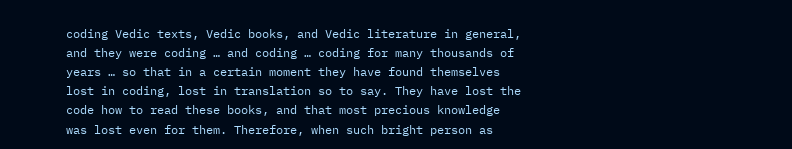coding Vedic texts, Vedic books, and Vedic literature in general, and they were coding … and coding … coding for many thousands of years … so that in a certain moment they have found themselves lost in coding, lost in translation so to say. They have lost the code how to read these books, and that most precious knowledge was lost even for them. Therefore, when such bright person as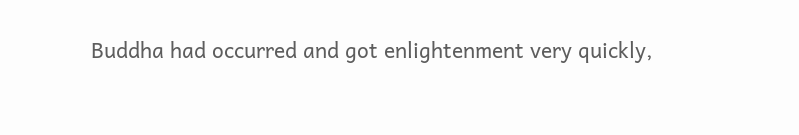Buddha had occurred and got enlightenment very quickly,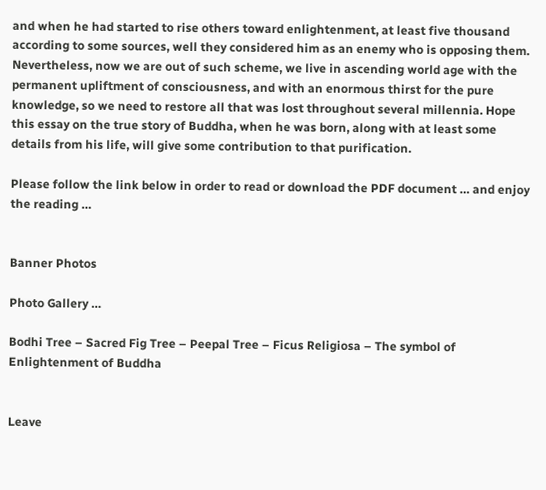and when he had started to rise others toward enlightenment, at least five thousand according to some sources, well they considered him as an enemy who is opposing them. Nevertheless, now we are out of such scheme, we live in ascending world age with the permanent upliftment of consciousness, and with an enormous thirst for the pure knowledge, so we need to restore all that was lost throughout several millennia. Hope this essay on the true story of Buddha, when he was born, along with at least some details from his life, will give some contribution to that purification.

Please follow the link below in order to read or download the PDF document … and enjoy the reading …


Banner Photos

Photo Gallery …

Bodhi Tree – Sacred Fig Tree – Peepal Tree – Ficus Religiosa – The symbol of Enlightenment of Buddha


Leave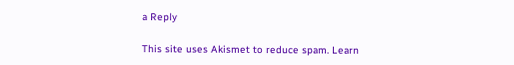a Reply

This site uses Akismet to reduce spam. Learn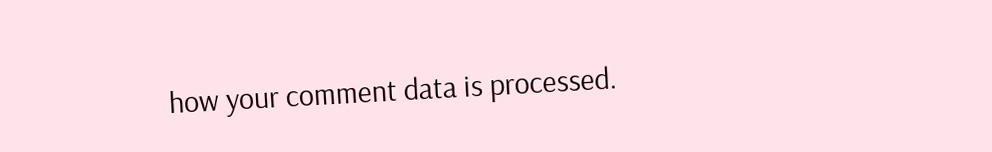how your comment data is processed.